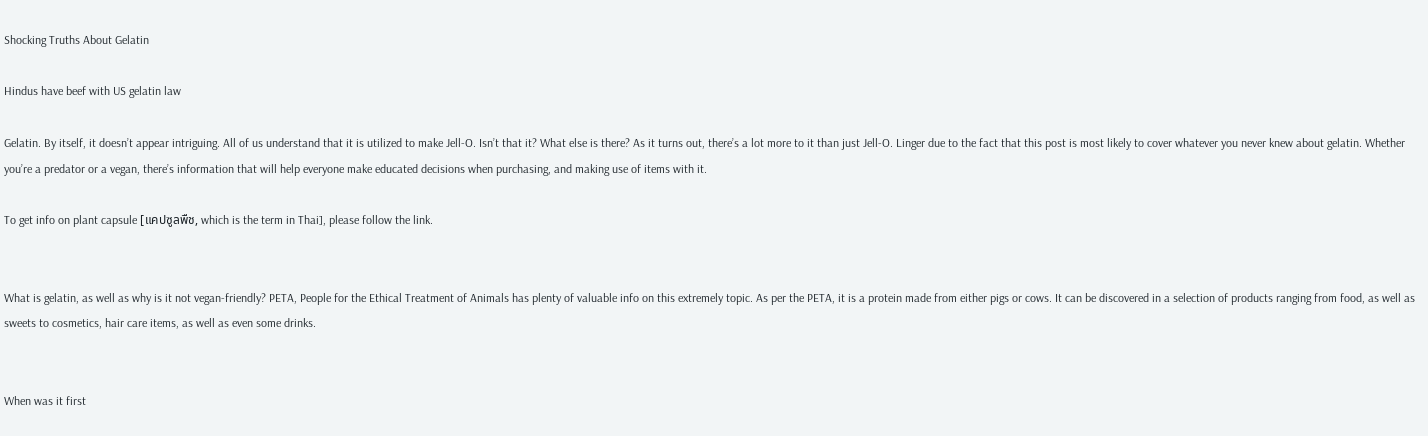Shocking Truths About Gelatin

Hindus have beef with US gelatin law

Gelatin. By itself, it doesn’t appear intriguing. All of us understand that it is utilized to make Jell-O. Isn’t that it? What else is there? As it turns out, there’s a lot more to it than just Jell-O. Linger due to the fact that this post is most likely to cover whatever you never knew about gelatin. Whether you’re a predator or a vegan, there’s information that will help everyone make educated decisions when purchasing, and making use of items with it.

To get info on plant capsule [แคปซูลพืช, which is the term in Thai], please follow the link.


What is gelatin, as well as why is it not vegan-friendly? PETA, People for the Ethical Treatment of Animals has plenty of valuable info on this extremely topic. As per the PETA, it is a protein made from either pigs or cows. It can be discovered in a selection of products ranging from food, as well as sweets to cosmetics, hair care items, as well as even some drinks.


When was it first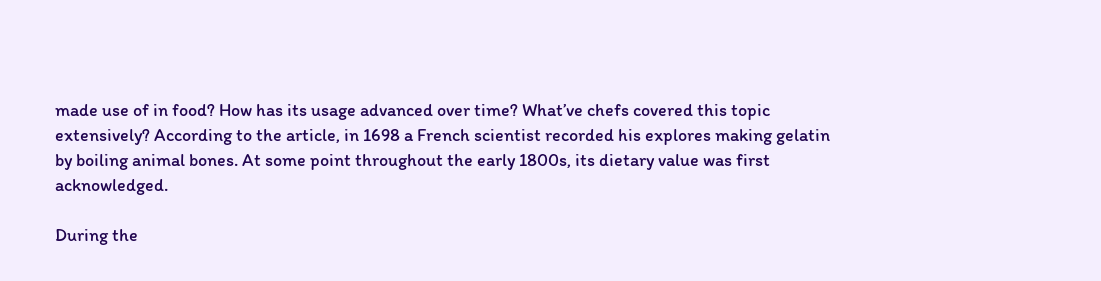made use of in food? How has its usage advanced over time? What’ve chefs covered this topic extensively? According to the article, in 1698 a French scientist recorded his explores making gelatin by boiling animal bones. At some point throughout the early 1800s, its dietary value was first acknowledged.

During the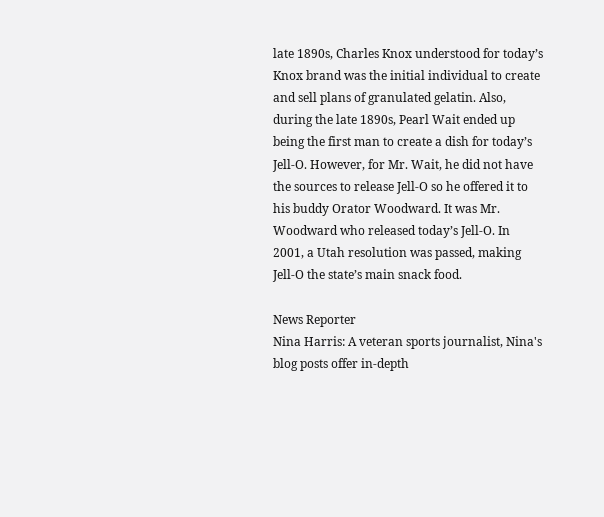late 1890s, Charles Knox understood for today’s Knox brand was the initial individual to create and sell plans of granulated gelatin. Also, during the late 1890s, Pearl Wait ended up being the first man to create a dish for today’s Jell-O. However, for Mr. Wait, he did not have the sources to release Jell-O so he offered it to his buddy Orator Woodward. It was Mr. Woodward who released today’s Jell-O. In 2001, a Utah resolution was passed, making Jell-O the state’s main snack food.

News Reporter
Nina Harris: A veteran sports journalist, Nina's blog posts offer in-depth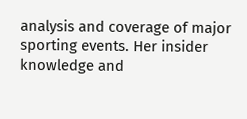analysis and coverage of major sporting events. Her insider knowledge and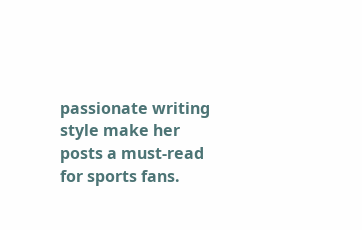passionate writing style make her posts a must-read for sports fans.